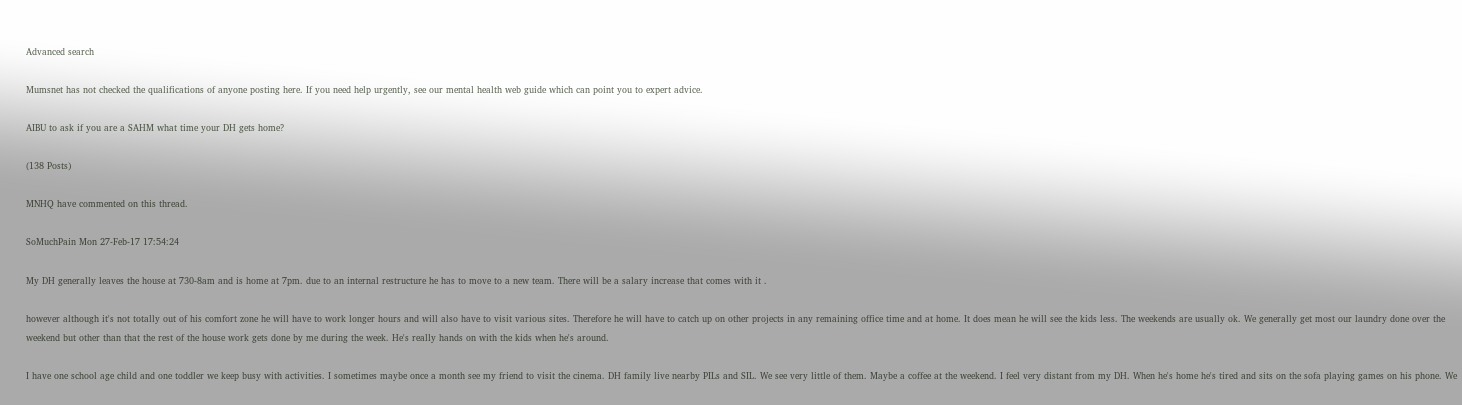Advanced search

Mumsnet has not checked the qualifications of anyone posting here. If you need help urgently, see our mental health web guide which can point you to expert advice.

AIBU to ask if you are a SAHM what time your DH gets home?

(138 Posts)

MNHQ have commented on this thread.

SoMuchPain Mon 27-Feb-17 17:54:24

My DH generally leaves the house at 730-8am and is home at 7pm. due to an internal restructure he has to move to a new team. There will be a salary increase that comes with it .

however although it's not totally out of his comfort zone he will have to work longer hours and will also have to visit various sites. Therefore he will have to catch up on other projects in any remaining office time and at home. It does mean he will see the kids less. The weekends are usually ok. We generally get most our laundry done over the weekend but other than that the rest of the house work gets done by me during the week. He's really hands on with the kids when he's around.

I have one school age child and one toddler we keep busy with activities. I sometimes maybe once a month see my friend to visit the cinema. DH family live nearby PILs and SIL. We see very little of them. Maybe a coffee at the weekend. I feel very distant from my DH. When he's home he's tired and sits on the sofa playing games on his phone. We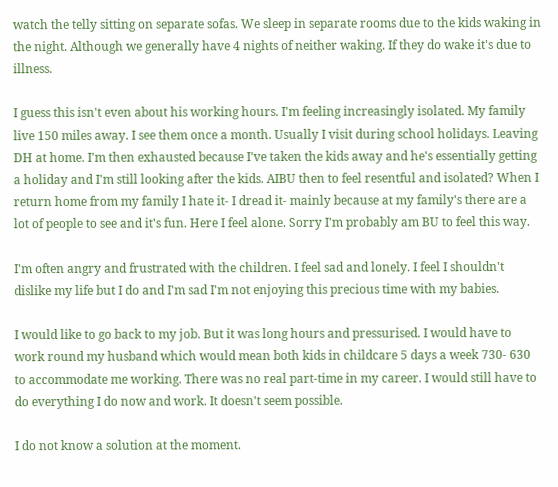watch the telly sitting on separate sofas. We sleep in separate rooms due to the kids waking in the night. Although we generally have 4 nights of neither waking. If they do wake it's due to illness.

I guess this isn't even about his working hours. I'm feeling increasingly isolated. My family live 150 miles away. I see them once a month. Usually I visit during school holidays. Leaving DH at home. I'm then exhausted because I've taken the kids away and he's essentially getting a holiday and I'm still looking after the kids. AIBU then to feel resentful and isolated? When I return home from my family I hate it- I dread it- mainly because at my family's there are a lot of people to see and it's fun. Here I feel alone. Sorry I'm probably am BU to feel this way.

I'm often angry and frustrated with the children. I feel sad and lonely. I feel I shouldn't dislike my life but I do and I'm sad I'm not enjoying this precious time with my babies.

I would like to go back to my job. But it was long hours and pressurised. I would have to work round my husband which would mean both kids in childcare 5 days a week 730- 630 to accommodate me working. There was no real part-time in my career. I would still have to do everything I do now and work. It doesn't seem possible.

I do not know a solution at the moment.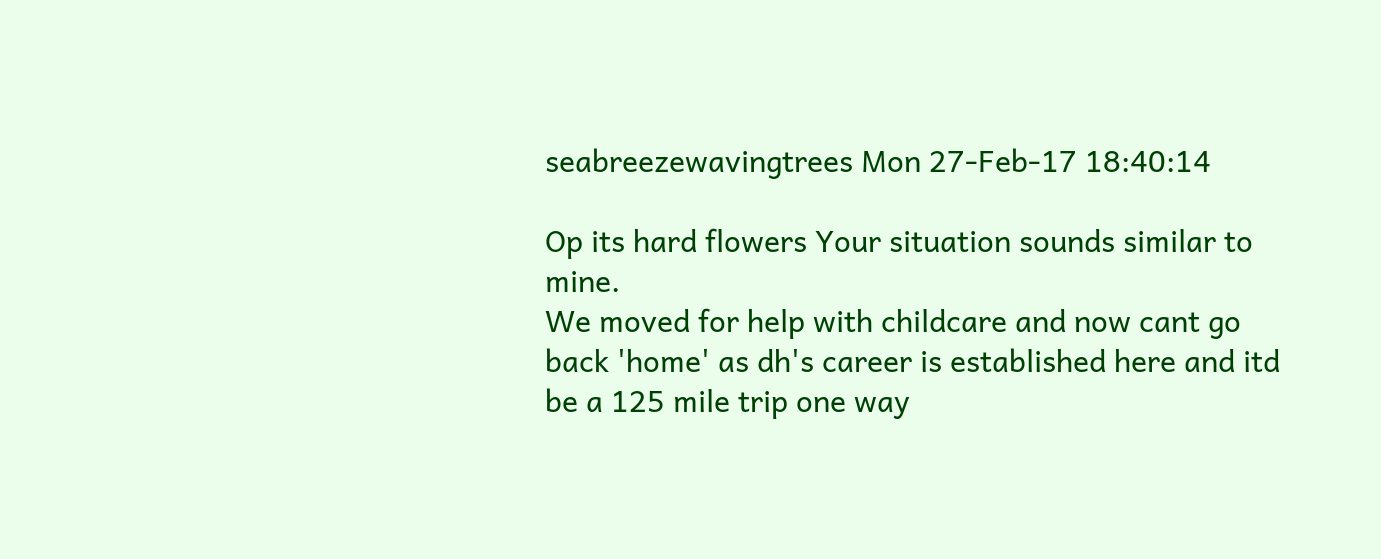seabreezewavingtrees Mon 27-Feb-17 18:40:14

Op its hard flowers Your situation sounds similar to mine.
We moved for help with childcare and now cant go back 'home' as dh's career is established here and itd be a 125 mile trip one way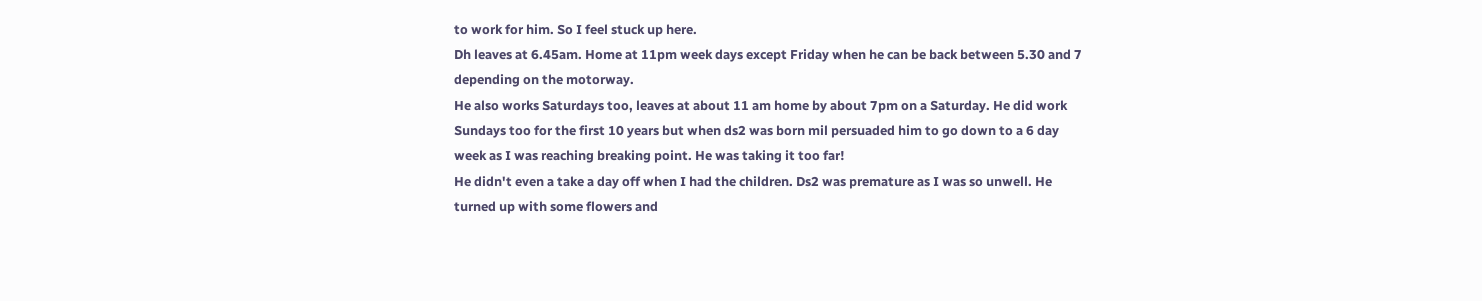to work for him. So I feel stuck up here.
Dh leaves at 6.45am. Home at 11pm week days except Friday when he can be back between 5.30 and 7 depending on the motorway.
He also works Saturdays too, leaves at about 11 am home by about 7pm on a Saturday. He did work Sundays too for the first 10 years but when ds2 was born mil persuaded him to go down to a 6 day week as I was reaching breaking point. He was taking it too far!
He didn't even a take a day off when I had the children. Ds2 was premature as I was so unwell. He turned up with some flowers and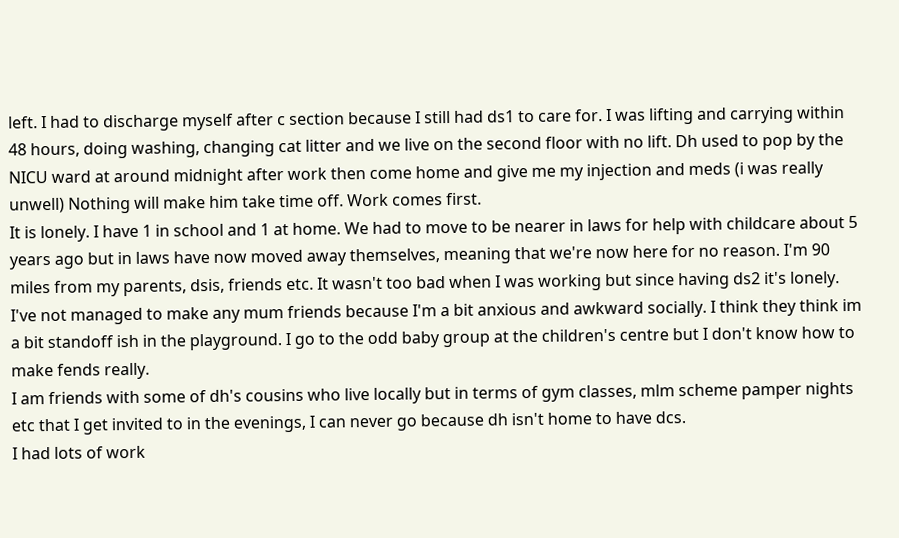left. I had to discharge myself after c section because I still had ds1 to care for. I was lifting and carrying within 48 hours, doing washing, changing cat litter and we live on the second floor with no lift. Dh used to pop by the NICU ward at around midnight after work then come home and give me my injection and meds (i was really unwell) Nothing will make him take time off. Work comes first.
It is lonely. I have 1 in school and 1 at home. We had to move to be nearer in laws for help with childcare about 5 years ago but in laws have now moved away themselves, meaning that we're now here for no reason. I'm 90 miles from my parents, dsis, friends etc. It wasn't too bad when I was working but since having ds2 it's lonely.
I've not managed to make any mum friends because I'm a bit anxious and awkward socially. I think they think im a bit standoff ish in the playground. I go to the odd baby group at the children's centre but I don't know how to make fends really.
I am friends with some of dh's cousins who live locally but in terms of gym classes, mlm scheme pamper nights etc that I get invited to in the evenings, I can never go because dh isn't home to have dcs.
I had lots of work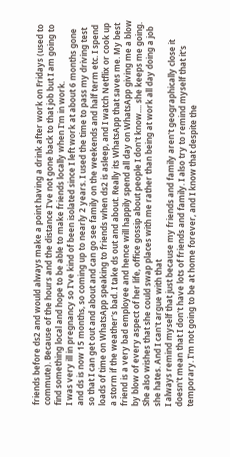friends before ds2 and would always make a point having a drink after work on Fridays (used to commute). Because of the hours and the distance I've not gone back to that job but I am going to find something local and hope to be able to make friends locally when I'm in work.
I was very ill in pregnancy so I've kind of been isolated since I left work at about 6 months gone and ds is now 15 months, so coming up to nearly 2 years. I used the time to pass my driving test so that I can get out and about and can go see family on the weekends and half term etc. I spend loads of time on WhatsApp speaking to friends when ds2 is asleep, and I watch Netflix or cook up a storm if the weather's bad. I take ds out and about. Really its WhatsApp that saves me. My best friend is a very bad employee and hence will happily spend all day on WhatsApp giving me a blow by blow of every aspect of her life, office gossip about people I don't know.... she keeps me going. She also wishes that she could swap places with me rather than being at work all day doing a job she hates. And I can't argue with that
I always remind myself that just because my friends and family aren't geographically close it doesn't mean that I don't have lots of friends and family. I also try to remind myself that it's temporary. I'm not going to be at home forever, and I know that despite the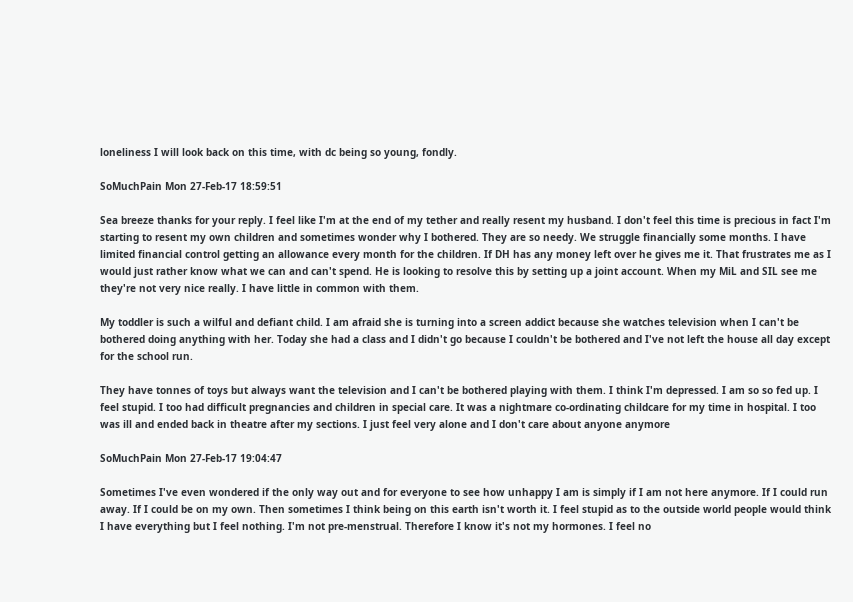loneliness I will look back on this time, with dc being so young, fondly.

SoMuchPain Mon 27-Feb-17 18:59:51

Sea breeze thanks for your reply. I feel like I'm at the end of my tether and really resent my husband. I don't feel this time is precious in fact I'm starting to resent my own children and sometimes wonder why I bothered. They are so needy. We struggle financially some months. I have limited financial control getting an allowance every month for the children. If DH has any money left over he gives me it. That frustrates me as I would just rather know what we can and can't spend. He is looking to resolve this by setting up a joint account. When my MiL and SIL see me they're not very nice really. I have little in common with them.

My toddler is such a wilful and defiant child. I am afraid she is turning into a screen addict because she watches television when I can't be bothered doing anything with her. Today she had a class and I didn't go because I couldn't be bothered and I've not left the house all day except for the school run.

They have tonnes of toys but always want the television and I can't be bothered playing with them. I think I'm depressed. I am so so fed up. I feel stupid. I too had difficult pregnancies and children in special care. It was a nightmare co-ordinating childcare for my time in hospital. I too was ill and ended back in theatre after my sections. I just feel very alone and I don't care about anyone anymore

SoMuchPain Mon 27-Feb-17 19:04:47

Sometimes I've even wondered if the only way out and for everyone to see how unhappy I am is simply if I am not here anymore. If I could run away. If I could be on my own. Then sometimes I think being on this earth isn't worth it. I feel stupid as to the outside world people would think I have everything but I feel nothing. I'm not pre-menstrual. Therefore I know it's not my hormones. I feel no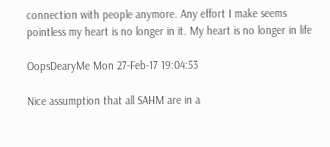connection with people anymore. Any effort I make seems pointless my heart is no longer in it. My heart is no longer in life

OopsDearyMe Mon 27-Feb-17 19:04:53

Nice assumption that all SAHM are in a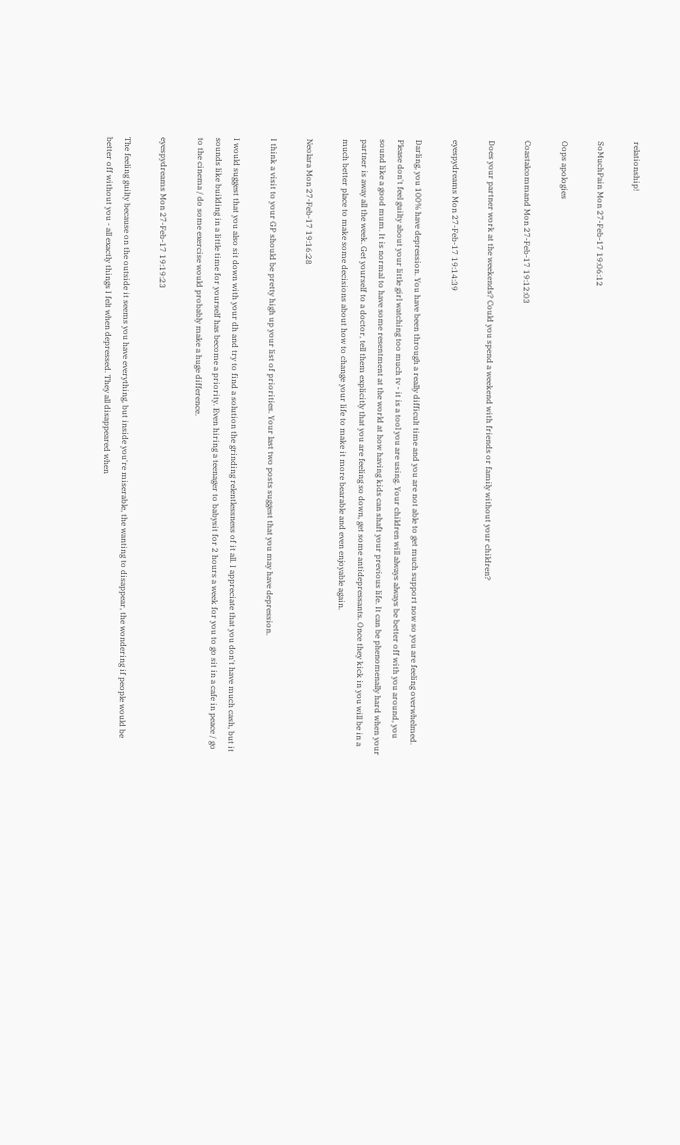relationship!

SoMuchPain Mon 27-Feb-17 19:06:12

Oops apologies

Coastalcommand Mon 27-Feb-17 19:12:03

Does your partner work at the weekends? Could you spend a weekend with friends or family without your children?

eyespydreams Mon 27-Feb-17 19:14:39

Darling, you 100% have depression. You have been through a really difficult time and you are not able to get much support now so you are feeling overwhelmed. Please don't feel guilty about your little girl watching too much tv - it is a tool you are using. Your children will always always be better off with you around, you sound like a good mum. It is normal to have some resentment at the world at how having kids can shaft your previous life. It can be phenomenally hard when your partner is away all the week. Get yourself to a doctor, tell them explicitly that you are feeling so down, get some antidepressants. Once they kick in you will be in a much better place to make some decisions about how to change your life to make it more bearable and even enjoyable again.

Neolara Mon 27-Feb-17 19:16:28

I think a visit to your GP should be pretty high up your list of priorities. Your last two posts suggest that you may have depression.

I would suggest that you also sit down with your dh and try to find a solution the grinding relentlessness of it all. I appreciate that you don't have much cash, but it sounds like building in a little time for yourself has become a priority. Even hiring a teenager to babysit for 2 hours a week for you to go sit in a cafe in peace / go to the cinema / do some exercise would probably make a huge difference.

eyespydreams Mon 27-Feb-17 19:19:23

The feeling guilty because on the outside it seems you have everything, but inside you're miserable, the wanting to disappear, the wondering if people would be better off without you - all exactly things I felt when depressed. They all disappeared when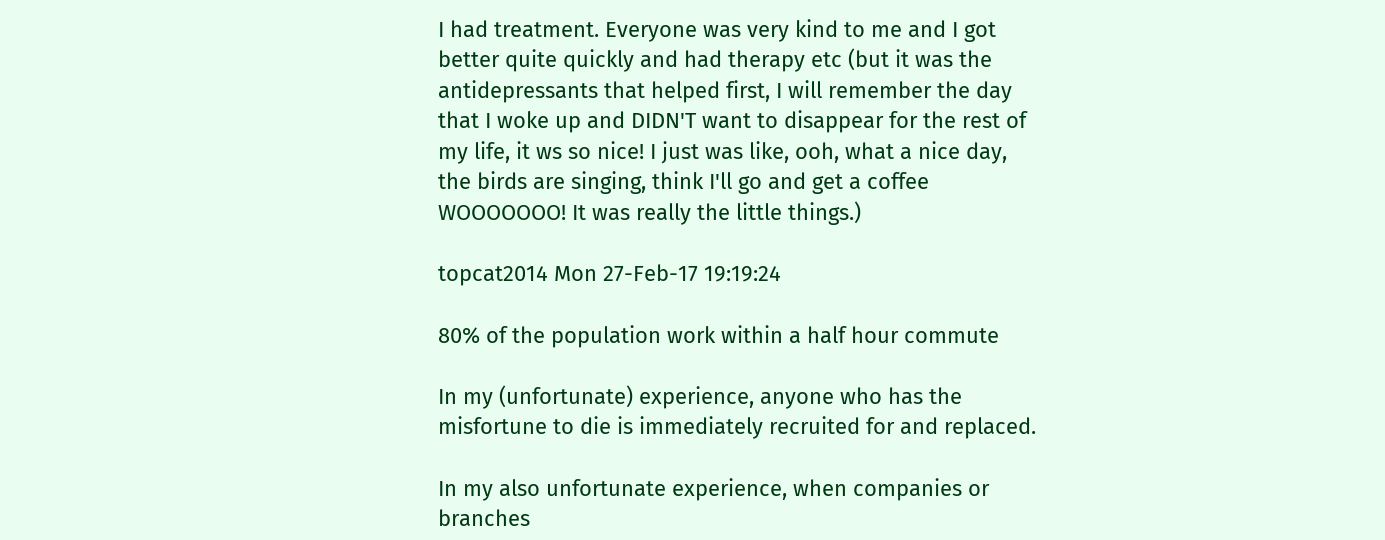I had treatment. Everyone was very kind to me and I got better quite quickly and had therapy etc (but it was the antidepressants that helped first, I will remember the day that I woke up and DIDN'T want to disappear for the rest of my life, it ws so nice! I just was like, ooh, what a nice day, the birds are singing, think I'll go and get a coffee WOOOOOOO! It was really the little things.)

topcat2014 Mon 27-Feb-17 19:19:24

80% of the population work within a half hour commute

In my (unfortunate) experience, anyone who has the misfortune to die is immediately recruited for and replaced.

In my also unfortunate experience, when companies or branches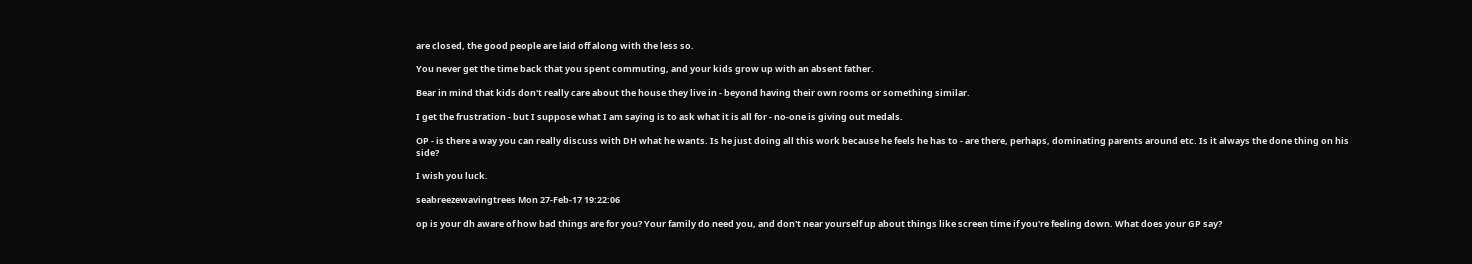are closed, the good people are laid off along with the less so.

You never get the time back that you spent commuting, and your kids grow up with an absent father.

Bear in mind that kids don't really care about the house they live in - beyond having their own rooms or something similar.

I get the frustration - but I suppose what I am saying is to ask what it is all for - no-one is giving out medals.

OP - is there a way you can really discuss with DH what he wants. Is he just doing all this work because he feels he has to - are there, perhaps, dominating parents around etc. Is it always the done thing on his side?

I wish you luck.

seabreezewavingtrees Mon 27-Feb-17 19:22:06

op is your dh aware of how bad things are for you? Your family do need you, and don't near yourself up about things like screen time if you're feeling down. What does your GP say?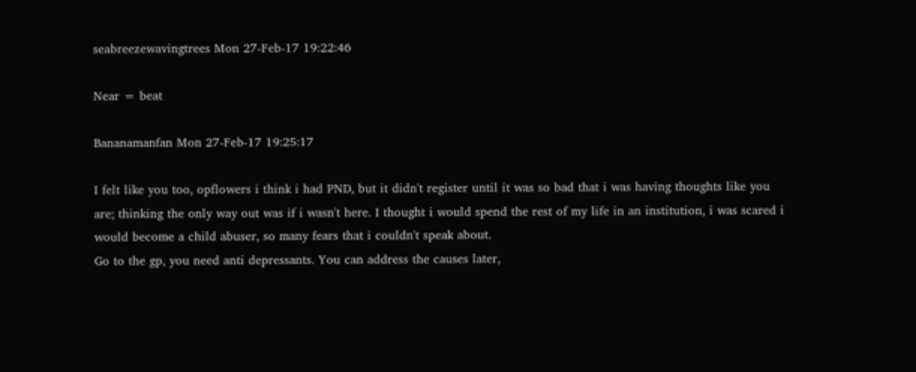seabreezewavingtrees Mon 27-Feb-17 19:22:46

Near = beat

Bananamanfan Mon 27-Feb-17 19:25:17

I felt like you too, opflowers i think i had PND, but it didn't register until it was so bad that i was having thoughts like you are; thinking the only way out was if i wasn't here. I thought i would spend the rest of my life in an institution, i was scared i would become a child abuser, so many fears that i couldn't speak about.
Go to the gp, you need anti depressants. You can address the causes later,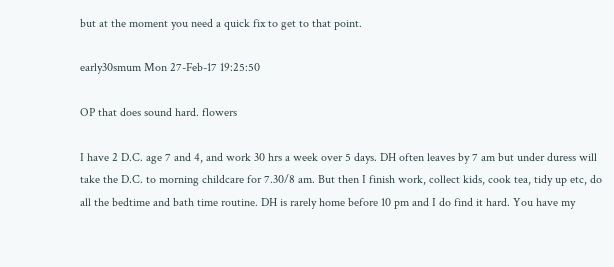but at the moment you need a quick fix to get to that point.

early30smum Mon 27-Feb-17 19:25:50

OP that does sound hard. flowers

I have 2 D.C. age 7 and 4, and work 30 hrs a week over 5 days. DH often leaves by 7 am but under duress will take the D.C. to morning childcare for 7.30/8 am. But then I finish work, collect kids, cook tea, tidy up etc, do all the bedtime and bath time routine. DH is rarely home before 10 pm and I do find it hard. You have my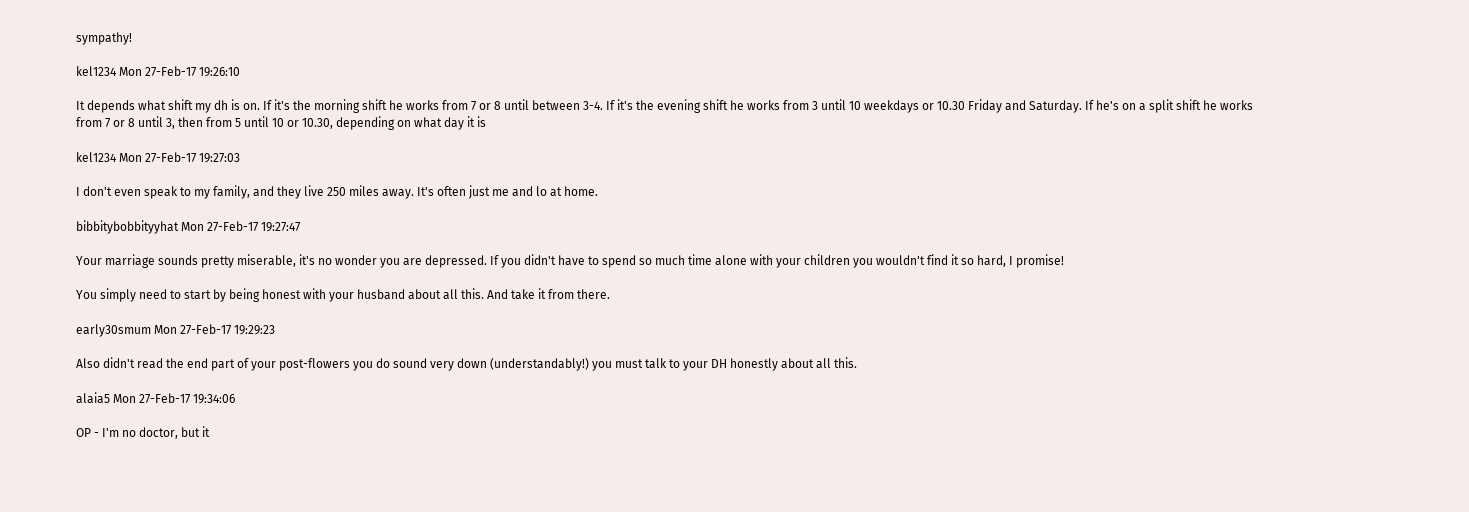sympathy!

kel1234 Mon 27-Feb-17 19:26:10

It depends what shift my dh is on. If it's the morning shift he works from 7 or 8 until between 3-4. If it's the evening shift he works from 3 until 10 weekdays or 10.30 Friday and Saturday. If he's on a split shift he works from 7 or 8 until 3, then from 5 until 10 or 10.30, depending on what day it is

kel1234 Mon 27-Feb-17 19:27:03

I don't even speak to my family, and they live 250 miles away. It's often just me and lo at home.

bibbitybobbityyhat Mon 27-Feb-17 19:27:47

Your marriage sounds pretty miserable, it's no wonder you are depressed. If you didn't have to spend so much time alone with your children you wouldn't find it so hard, I promise!

You simply need to start by being honest with your husband about all this. And take it from there.

early30smum Mon 27-Feb-17 19:29:23

Also didn't read the end part of your post-flowers you do sound very down (understandably!) you must talk to your DH honestly about all this.

alaia5 Mon 27-Feb-17 19:34:06

OP - I'm no doctor, but it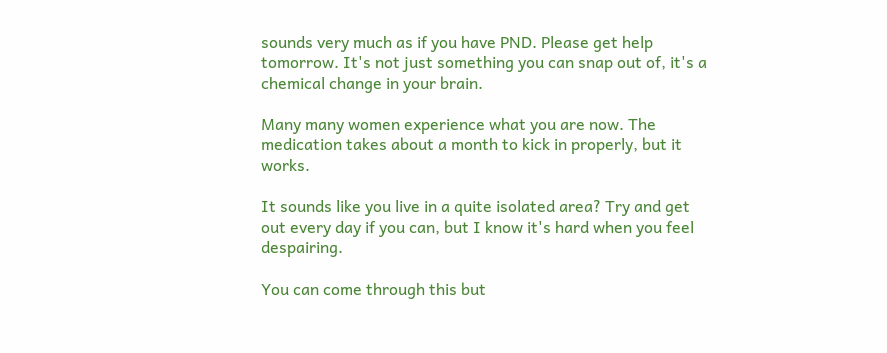sounds very much as if you have PND. Please get help tomorrow. It's not just something you can snap out of, it's a chemical change in your brain.

Many many women experience what you are now. The medication takes about a month to kick in properly, but it works.

It sounds like you live in a quite isolated area? Try and get out every day if you can, but I know it's hard when you feel despairing.

You can come through this but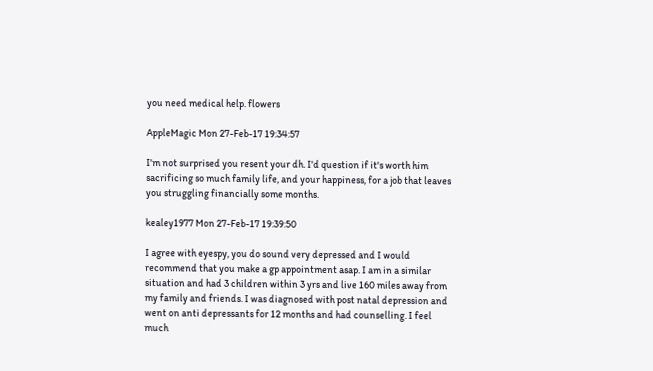you need medical help. flowers

AppleMagic Mon 27-Feb-17 19:34:57

I'm not surprised you resent your dh. I'd question if it's worth him sacrificing so much family life, and your happiness, for a job that leaves you struggling financially some months.

kealey1977 Mon 27-Feb-17 19:39:50

I agree with eyespy, you do sound very depressed and I would recommend that you make a gp appointment asap. I am in a similar situation and had 3 children within 3 yrs and live 160 miles away from my family and friends. I was diagnosed with post natal depression and went on anti depressants for 12 months and had counselling. I feel much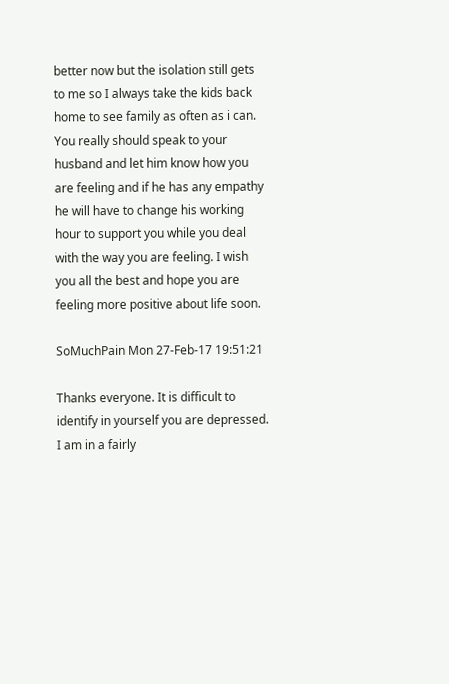better now but the isolation still gets to me so I always take the kids back home to see family as often as i can. You really should speak to your husband and let him know how you are feeling and if he has any empathy he will have to change his working hour to support you while you deal with the way you are feeling. I wish you all the best and hope you are feeling more positive about life soon.

SoMuchPain Mon 27-Feb-17 19:51:21

Thanks everyone. It is difficult to identify in yourself you are depressed. I am in a fairly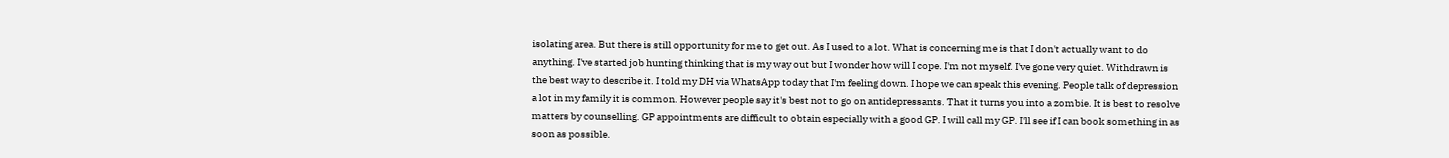isolating area. But there is still opportunity for me to get out. As I used to a lot. What is concerning me is that I don't actually want to do anything. I've started job hunting thinking that is my way out but I wonder how will I cope. I'm not myself. I've gone very quiet. Withdrawn is the best way to describe it. I told my DH via WhatsApp today that I'm feeling down. I hope we can speak this evening. People talk of depression a lot in my family it is common. However people say it's best not to go on antidepressants. That it turns you into a zombie. It is best to resolve matters by counselling. GP appointments are difficult to obtain especially with a good GP. I will call my GP. I'll see if I can book something in as soon as possible.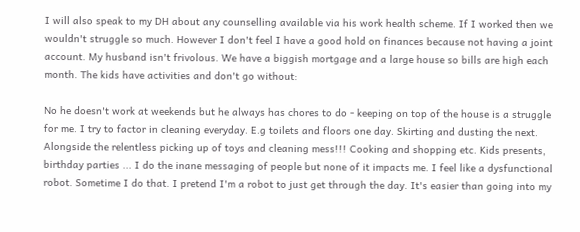I will also speak to my DH about any counselling available via his work health scheme. If I worked then we wouldn't struggle so much. However I don't feel I have a good hold on finances because not having a joint account. My husband isn't frivolous. We have a biggish mortgage and a large house so bills are high each month. The kids have activities and don't go without:

No he doesn't work at weekends but he always has chores to do - keeping on top of the house is a struggle for me. I try to factor in cleaning everyday. E.g toilets and floors one day. Skirting and dusting the next. Alongside the relentless picking up of toys and cleaning mess!!! Cooking and shopping etc. Kids presents, birthday parties ... I do the inane messaging of people but none of it impacts me. I feel like a dysfunctional robot. Sometime I do that. I pretend I'm a robot to just get through the day. It's easier than going into my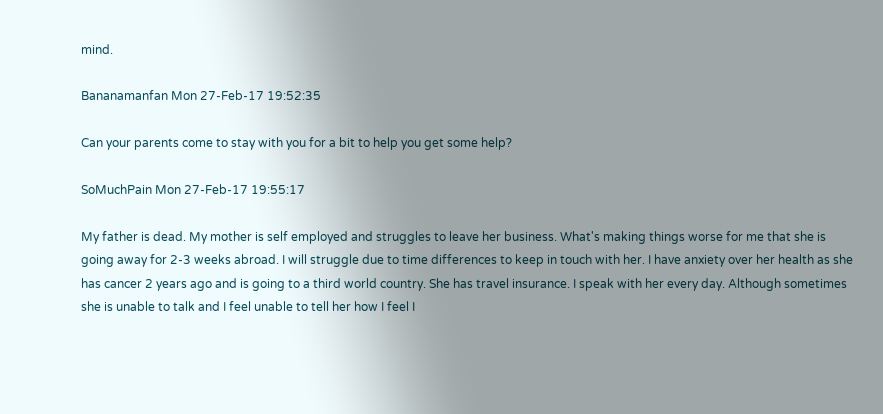mind.

Bananamanfan Mon 27-Feb-17 19:52:35

Can your parents come to stay with you for a bit to help you get some help?

SoMuchPain Mon 27-Feb-17 19:55:17

My father is dead. My mother is self employed and struggles to leave her business. What's making things worse for me that she is going away for 2-3 weeks abroad. I will struggle due to time differences to keep in touch with her. I have anxiety over her health as she has cancer 2 years ago and is going to a third world country. She has travel insurance. I speak with her every day. Although sometimes she is unable to talk and I feel unable to tell her how I feel I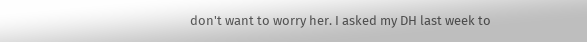don't want to worry her. I asked my DH last week to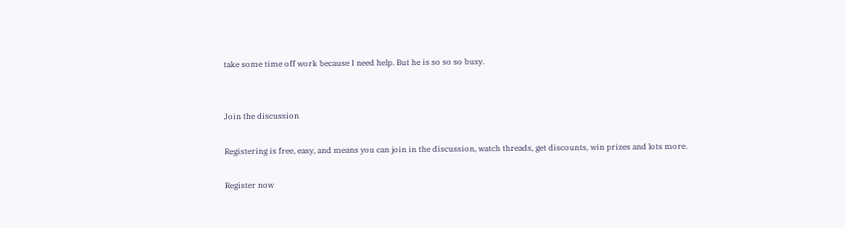take some time off work because I need help. But he is so so so busy.


Join the discussion

Registering is free, easy, and means you can join in the discussion, watch threads, get discounts, win prizes and lots more.

Register now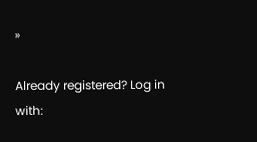»

Already registered? Log in with: